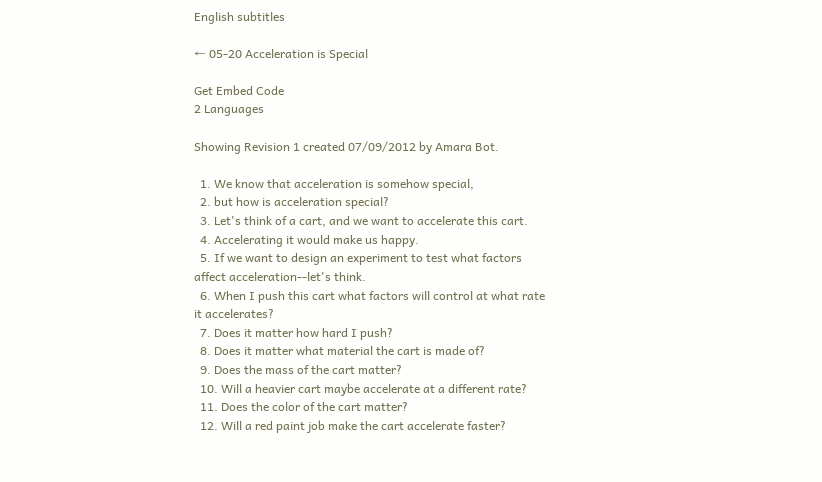English subtitles

← 05-20 Acceleration is Special

Get Embed Code
2 Languages

Showing Revision 1 created 07/09/2012 by Amara Bot.

  1. We know that acceleration is somehow special,
  2. but how is acceleration special?
  3. Let's think of a cart, and we want to accelerate this cart.
  4. Accelerating it would make us happy.
  5. If we want to design an experiment to test what factors affect acceleration--let's think.
  6. When I push this cart what factors will control at what rate it accelerates?
  7. Does it matter how hard I push?
  8. Does it matter what material the cart is made of?
  9. Does the mass of the cart matter?
  10. Will a heavier cart maybe accelerate at a different rate?
  11. Does the color of the cart matter?
  12. Will a red paint job make the cart accelerate faster?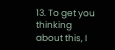13. To get you thinking about this, I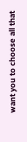want you to choose all that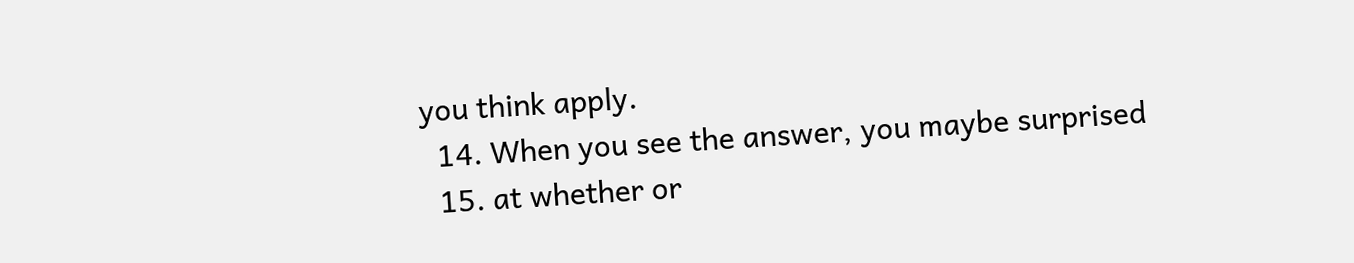you think apply.
  14. When you see the answer, you maybe surprised
  15. at whether or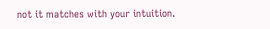not it matches with your intuition.